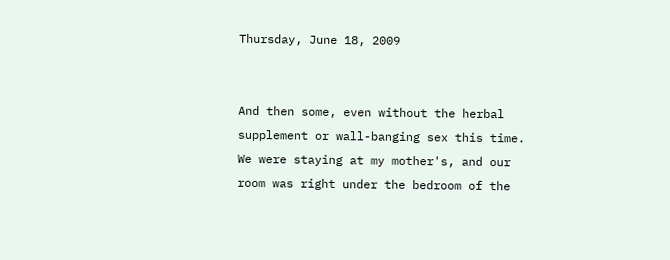Thursday, June 18, 2009


And then some, even without the herbal supplement or wall-banging sex this time. We were staying at my mother's, and our room was right under the bedroom of the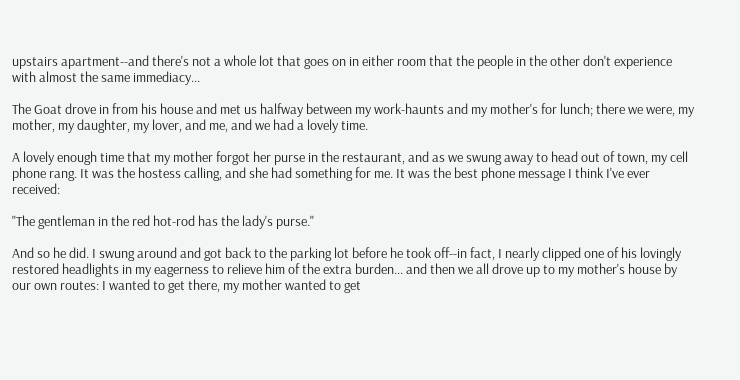upstairs apartment--and there's not a whole lot that goes on in either room that the people in the other don't experience with almost the same immediacy...

The Goat drove in from his house and met us halfway between my work-haunts and my mother's for lunch; there we were, my mother, my daughter, my lover, and me, and we had a lovely time.

A lovely enough time that my mother forgot her purse in the restaurant, and as we swung away to head out of town, my cell phone rang. It was the hostess calling, and she had something for me. It was the best phone message I think I've ever received:

"The gentleman in the red hot-rod has the lady's purse."

And so he did. I swung around and got back to the parking lot before he took off--in fact, I nearly clipped one of his lovingly restored headlights in my eagerness to relieve him of the extra burden... and then we all drove up to my mother's house by our own routes: I wanted to get there, my mother wanted to get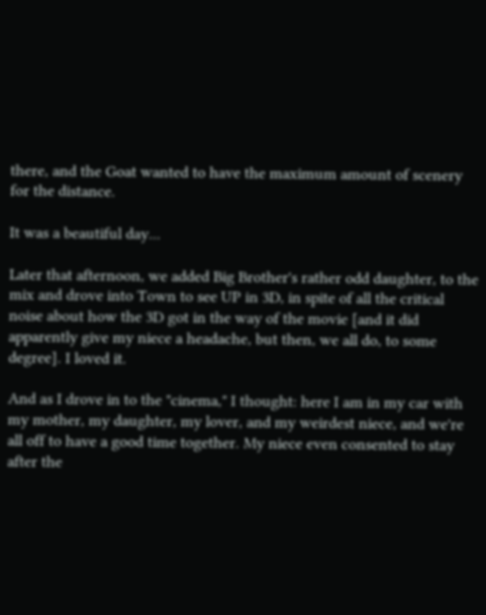there, and the Goat wanted to have the maximum amount of scenery for the distance.

It was a beautiful day...

Later that afternoon, we added Big Brother's rather odd daughter, to the mix and drove into Town to see UP in 3D, in spite of all the critical noise about how the 3D got in the way of the movie [and it did apparently give my niece a headache, but then, we all do, to some degree]. I loved it.

And as I drove in to the "cinema," I thought: here I am in my car with my mother, my daughter, my lover, and my weirdest niece, and we're all off to have a good time together. My niece even consented to stay after the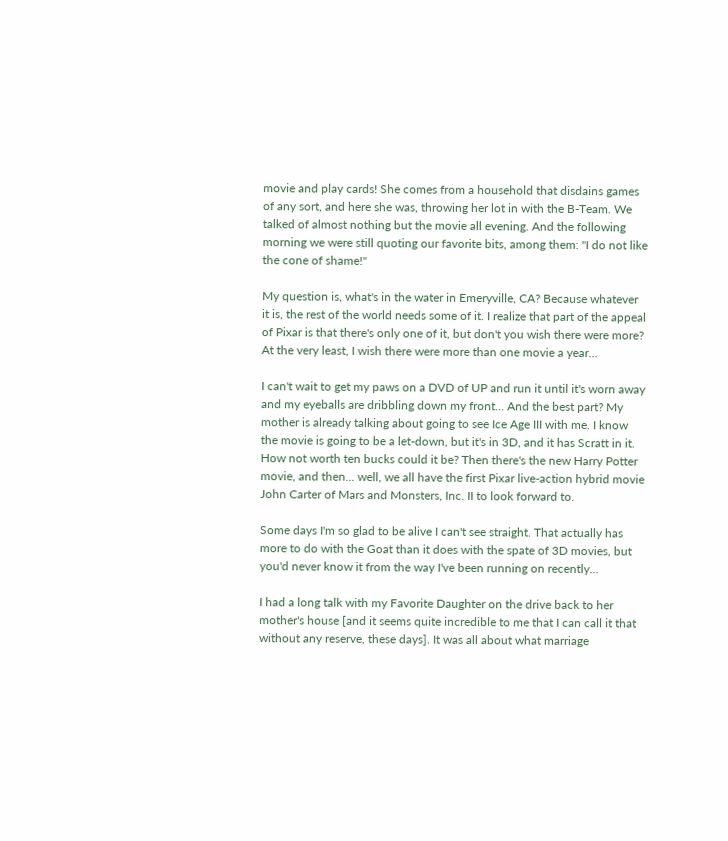movie and play cards! She comes from a household that disdains games of any sort, and here she was, throwing her lot in with the B-Team. We talked of almost nothing but the movie all evening. And the following morning we were still quoting our favorite bits, among them: "I do not like the cone of shame!"

My question is, what's in the water in Emeryville, CA? Because whatever it is, the rest of the world needs some of it. I realize that part of the appeal of Pixar is that there's only one of it, but don't you wish there were more? At the very least, I wish there were more than one movie a year...

I can't wait to get my paws on a DVD of UP and run it until it's worn away and my eyeballs are dribbling down my front... And the best part? My mother is already talking about going to see Ice Age III with me. I know the movie is going to be a let-down, but it's in 3D, and it has Scratt in it. How not worth ten bucks could it be? Then there's the new Harry Potter movie, and then... well, we all have the first Pixar live-action hybrid movie John Carter of Mars and Monsters, Inc. II to look forward to.

Some days I'm so glad to be alive I can't see straight. That actually has more to do with the Goat than it does with the spate of 3D movies, but you'd never know it from the way I've been running on recently...

I had a long talk with my Favorite Daughter on the drive back to her mother's house [and it seems quite incredible to me that I can call it that without any reserve, these days]. It was all about what marriage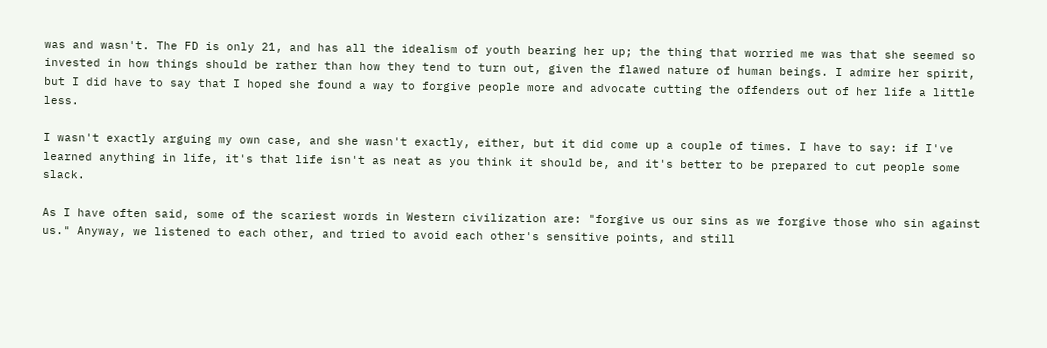was and wasn't. The FD is only 21, and has all the idealism of youth bearing her up; the thing that worried me was that she seemed so invested in how things should be rather than how they tend to turn out, given the flawed nature of human beings. I admire her spirit, but I did have to say that I hoped she found a way to forgive people more and advocate cutting the offenders out of her life a little less.

I wasn't exactly arguing my own case, and she wasn't exactly, either, but it did come up a couple of times. I have to say: if I've learned anything in life, it's that life isn't as neat as you think it should be, and it's better to be prepared to cut people some slack.

As I have often said, some of the scariest words in Western civilization are: "forgive us our sins as we forgive those who sin against us." Anyway, we listened to each other, and tried to avoid each other's sensitive points, and still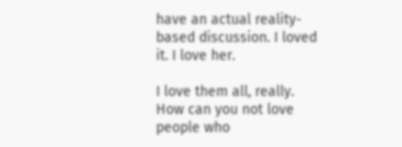have an actual reality-based discussion. I loved it. I love her.

I love them all, really. How can you not love people who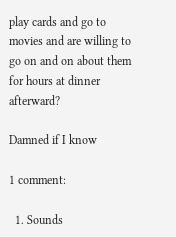play cards and go to movies and are willing to go on and on about them for hours at dinner afterward?

Damned if I know

1 comment:

  1. Sounds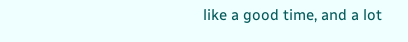like a good time, and a lot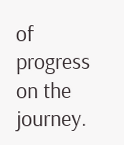of progress on the journey.